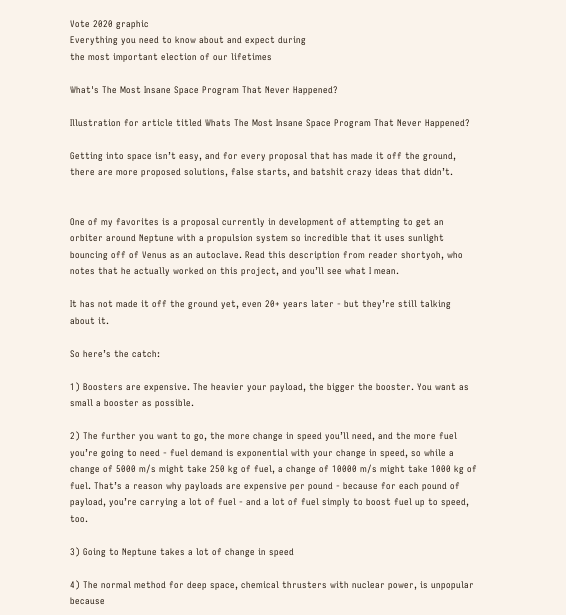Vote 2020 graphic
Everything you need to know about and expect during
the most important election of our lifetimes

What's The Most Insane Space Program That Never Happened?

Illustration for article titled Whats The Most Insane Space Program That Never Happened?

Getting into space isn’t easy, and for every proposal that has made it off the ground, there are more proposed solutions, false starts, and batshit crazy ideas that didn’t.


One of my favorites is a proposal currently in development of attempting to get an orbiter around Neptune with a propulsion system so incredible that it uses sunlight bouncing off of Venus as an autoclave. Read this description from reader shortyoh, who notes that he actually worked on this project, and you’ll see what I mean.

It has not made it off the ground yet, even 20+ years later - but they’re still talking about it.

So here’s the catch:

1) Boosters are expensive. The heavier your payload, the bigger the booster. You want as small a booster as possible.

2) The further you want to go, the more change in speed you’ll need, and the more fuel you’re going to need - fuel demand is exponential with your change in speed, so while a change of 5000 m/s might take 250 kg of fuel, a change of 10000 m/s might take 1000 kg of fuel. That’s a reason why payloads are expensive per pound - because for each pound of payload, you’re carrying a lot of fuel - and a lot of fuel simply to boost fuel up to speed, too.

3) Going to Neptune takes a lot of change in speed

4) The normal method for deep space, chemical thrusters with nuclear power, is unpopular because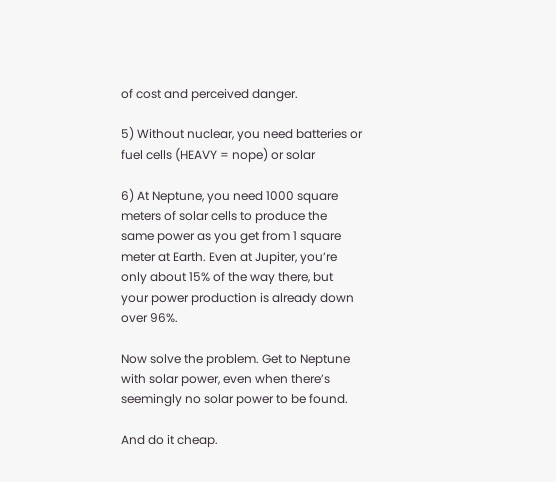of cost and perceived danger.

5) Without nuclear, you need batteries or fuel cells (HEAVY = nope) or solar

6) At Neptune, you need 1000 square meters of solar cells to produce the same power as you get from 1 square meter at Earth. Even at Jupiter, you’re only about 15% of the way there, but your power production is already down over 96%.

Now solve the problem. Get to Neptune with solar power, even when there’s seemingly no solar power to be found.

And do it cheap.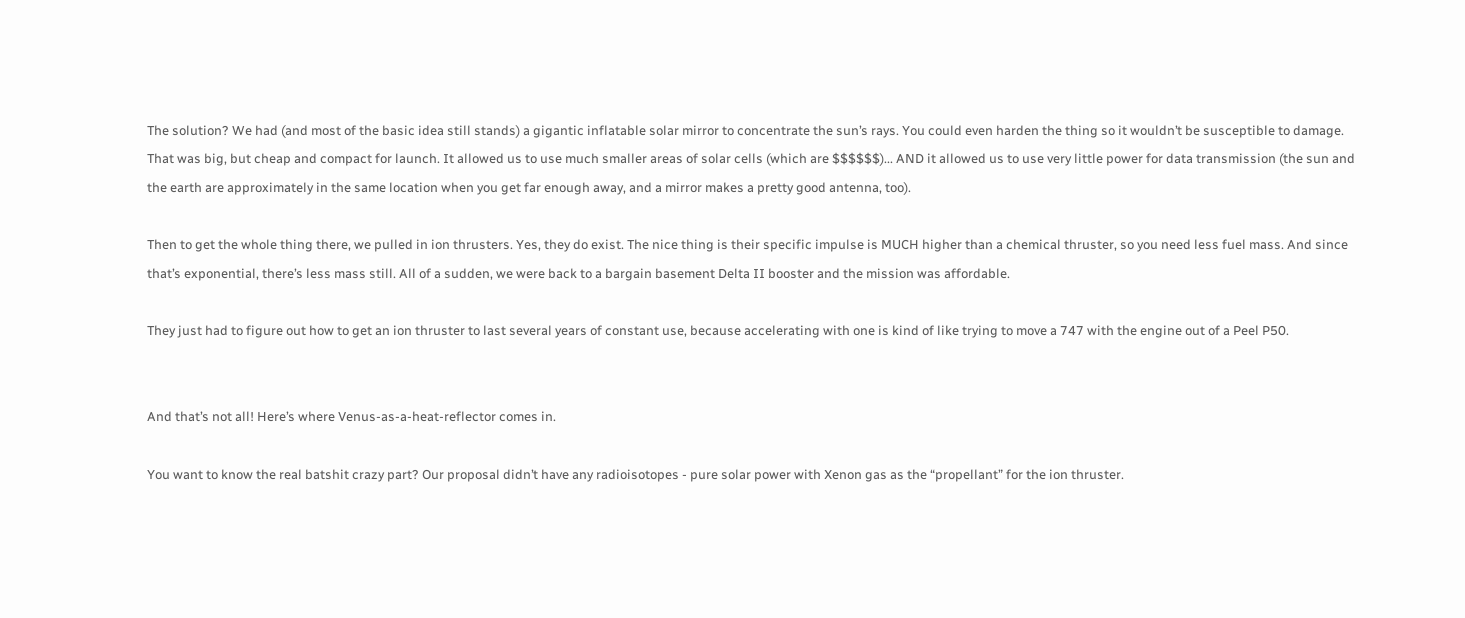The solution? We had (and most of the basic idea still stands) a gigantic inflatable solar mirror to concentrate the sun’s rays. You could even harden the thing so it wouldn’t be susceptible to damage. That was big, but cheap and compact for launch. It allowed us to use much smaller areas of solar cells (which are $$$$$$)... AND it allowed us to use very little power for data transmission (the sun and the earth are approximately in the same location when you get far enough away, and a mirror makes a pretty good antenna, too).

Then to get the whole thing there, we pulled in ion thrusters. Yes, they do exist. The nice thing is their specific impulse is MUCH higher than a chemical thruster, so you need less fuel mass. And since that’s exponential, there’s less mass still. All of a sudden, we were back to a bargain basement Delta II booster and the mission was affordable.

They just had to figure out how to get an ion thruster to last several years of constant use, because accelerating with one is kind of like trying to move a 747 with the engine out of a Peel P50.


And that’s not all! Here’s where Venus-as-a-heat-reflector comes in.

You want to know the real batshit crazy part? Our proposal didn’t have any radioisotopes - pure solar power with Xenon gas as the “propellant” for the ion thruster.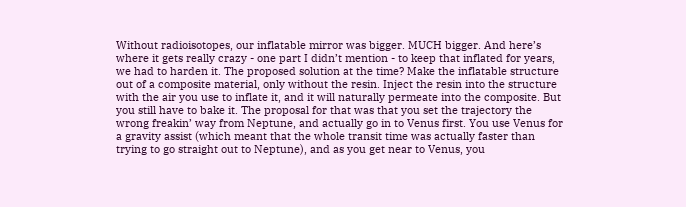Without radioisotopes, our inflatable mirror was bigger. MUCH bigger. And here’s where it gets really crazy - one part I didn’t mention - to keep that inflated for years, we had to harden it. The proposed solution at the time? Make the inflatable structure out of a composite material, only without the resin. Inject the resin into the structure with the air you use to inflate it, and it will naturally permeate into the composite. But you still have to bake it. The proposal for that was that you set the trajectory the wrong freakin’ way from Neptune, and actually go in to Venus first. You use Venus for a gravity assist (which meant that the whole transit time was actually faster than trying to go straight out to Neptune), and as you get near to Venus, you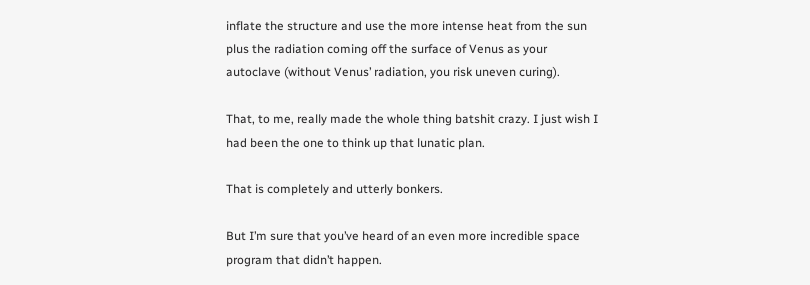inflate the structure and use the more intense heat from the sun plus the radiation coming off the surface of Venus as your autoclave (without Venus’ radiation, you risk uneven curing).

That, to me, really made the whole thing batshit crazy. I just wish I had been the one to think up that lunatic plan.

That is completely and utterly bonkers.

But I’m sure that you’ve heard of an even more incredible space program that didn’t happen.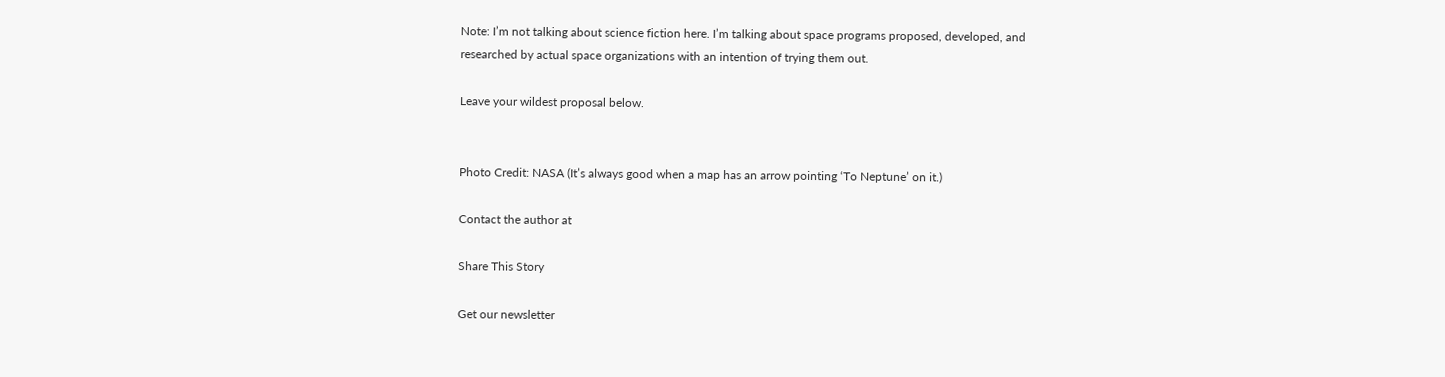Note: I’m not talking about science fiction here. I’m talking about space programs proposed, developed, and researched by actual space organizations with an intention of trying them out.

Leave your wildest proposal below.


Photo Credit: NASA (It’s always good when a map has an arrow pointing ‘To Neptune’ on it.)

Contact the author at

Share This Story

Get our newsletter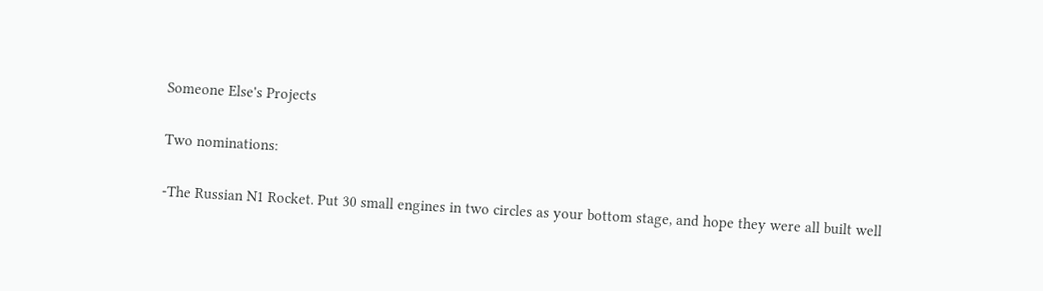Someone Else's Projects

Two nominations:

-The Russian N1 Rocket. Put 30 small engines in two circles as your bottom stage, and hope they were all built well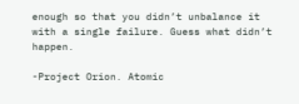enough so that you didn’t unbalance it with a single failure. Guess what didn’t happen.

-Project Orion. Atomic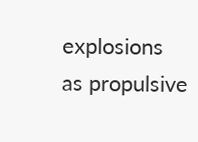explosions as propulsive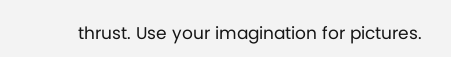thrust. Use your imagination for pictures.